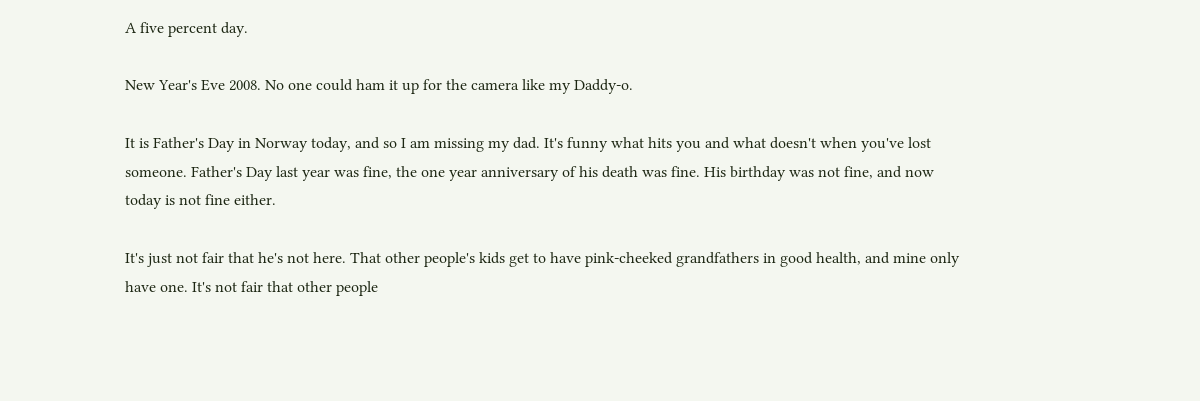A five percent day.

New Year's Eve 2008. No one could ham it up for the camera like my Daddy-o.

It is Father's Day in Norway today, and so I am missing my dad. It's funny what hits you and what doesn't when you've lost someone. Father's Day last year was fine, the one year anniversary of his death was fine. His birthday was not fine, and now today is not fine either.

It's just not fair that he's not here. That other people's kids get to have pink-cheeked grandfathers in good health, and mine only have one. It's not fair that other people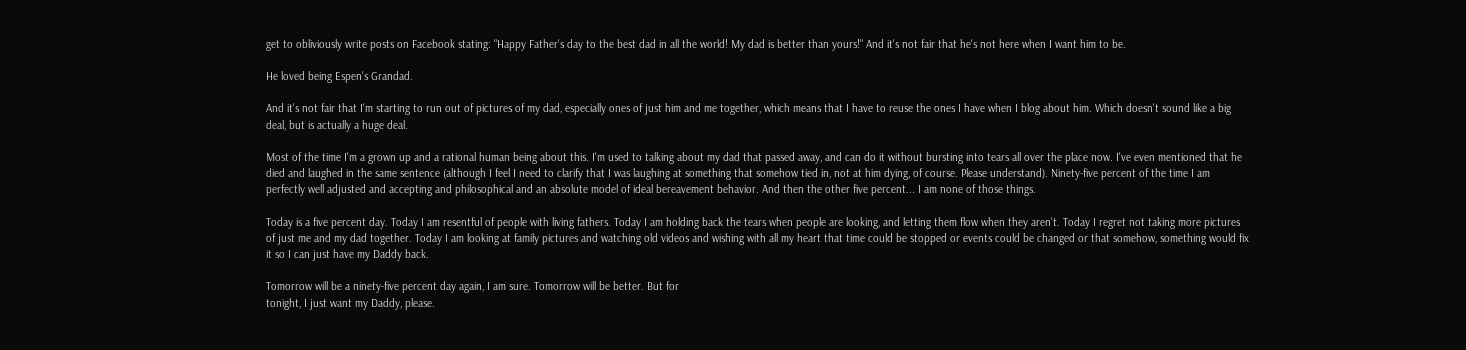get to obliviously write posts on Facebook stating: "Happy Father's day to the best dad in all the world! My dad is better than yours!" And it's not fair that he's not here when I want him to be.

He loved being Espen's Grandad.

And it's not fair that I'm starting to run out of pictures of my dad, especially ones of just him and me together, which means that I have to reuse the ones I have when I blog about him. Which doesn't sound like a big deal, but is actually a huge deal.

Most of the time I'm a grown up and a rational human being about this. I'm used to talking about my dad that passed away, and can do it without bursting into tears all over the place now. I've even mentioned that he died and laughed in the same sentence (although I feel I need to clarify that I was laughing at something that somehow tied in, not at him dying, of course. Please understand). Ninety-five percent of the time I am perfectly well adjusted and accepting and philosophical and an absolute model of ideal bereavement behavior. And then the other five percent... I am none of those things.

Today is a five percent day. Today I am resentful of people with living fathers. Today I am holding back the tears when people are looking, and letting them flow when they aren't. Today I regret not taking more pictures of just me and my dad together. Today I am looking at family pictures and watching old videos and wishing with all my heart that time could be stopped or events could be changed or that somehow, something would fix it so I can just have my Daddy back.

Tomorrow will be a ninety-five percent day again, I am sure. Tomorrow will be better. But for
tonight, I just want my Daddy, please.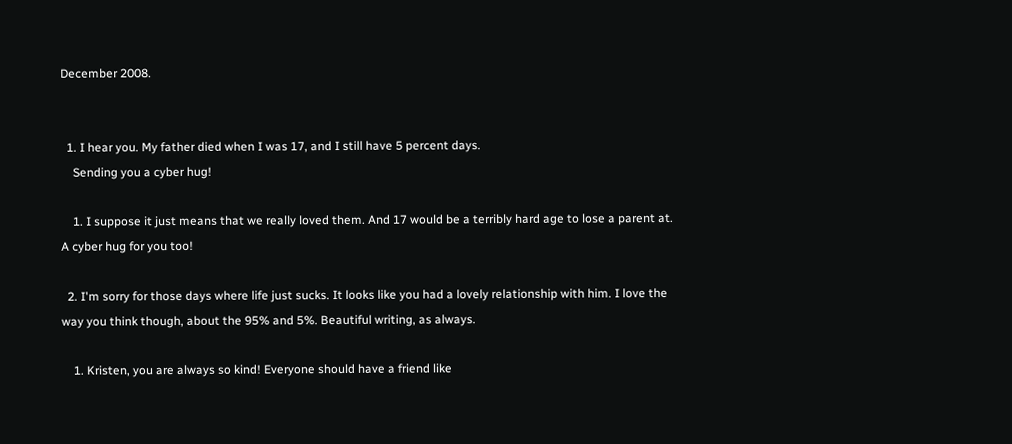December 2008.


  1. I hear you. My father died when I was 17, and I still have 5 percent days.
    Sending you a cyber hug!

    1. I suppose it just means that we really loved them. And 17 would be a terribly hard age to lose a parent at. A cyber hug for you too!

  2. I'm sorry for those days where life just sucks. It looks like you had a lovely relationship with him. I love the way you think though, about the 95% and 5%. Beautiful writing, as always.

    1. Kristen, you are always so kind! Everyone should have a friend like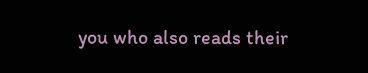you who also reads their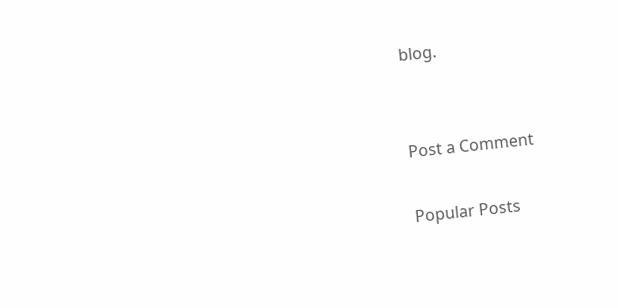blog.


Post a Comment

Popular Posts